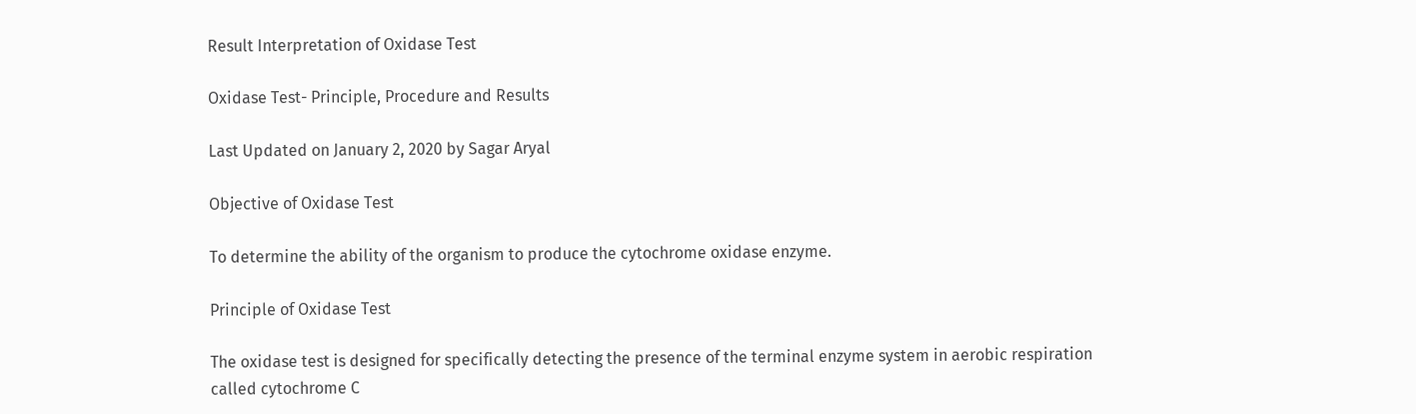Result Interpretation of Oxidase Test

Oxidase Test- Principle, Procedure and Results

Last Updated on January 2, 2020 by Sagar Aryal

Objective of Oxidase Test

To determine the ability of the organism to produce the cytochrome oxidase enzyme.

Principle of Oxidase Test

The oxidase test is designed for specifically detecting the presence of the terminal enzyme system in aerobic respiration called cytochrome C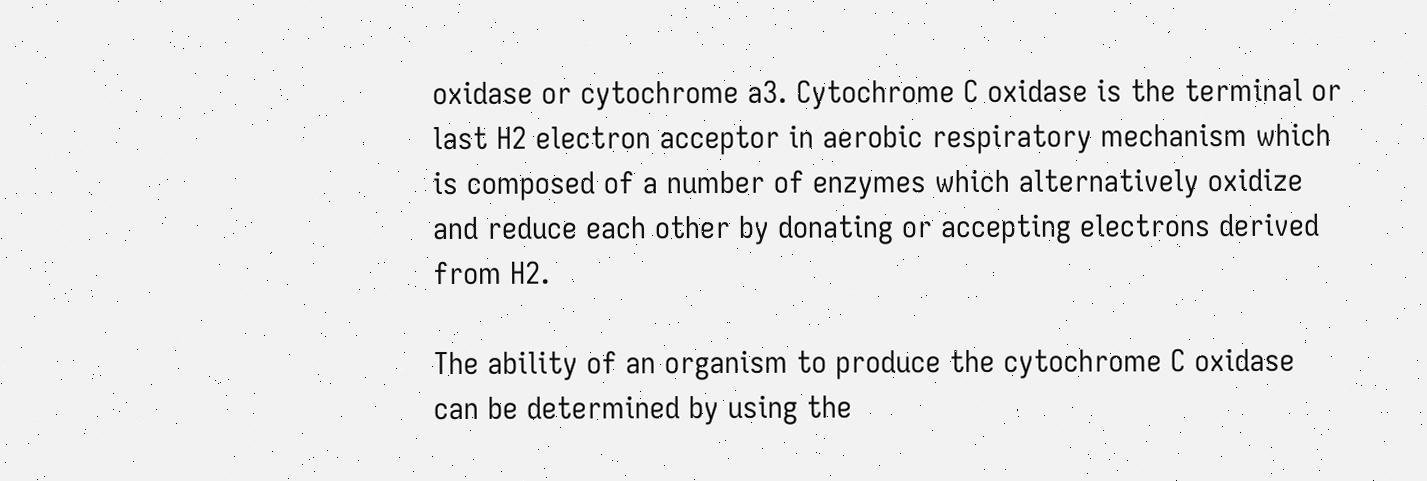oxidase or cytochrome a3. Cytochrome C oxidase is the terminal or last H2 electron acceptor in aerobic respiratory mechanism which is composed of a number of enzymes which alternatively oxidize and reduce each other by donating or accepting electrons derived from H2.

The ability of an organism to produce the cytochrome C oxidase can be determined by using the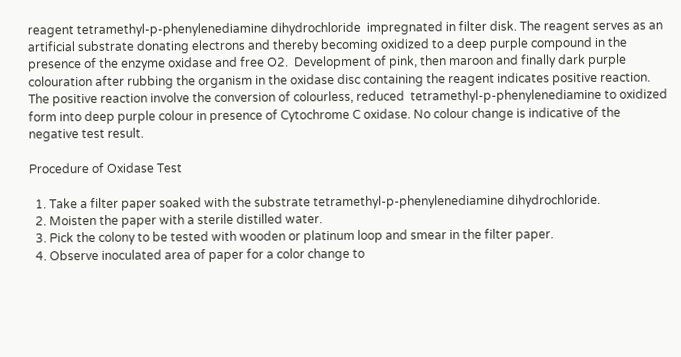reagent tetramethyl-p-phenylenediamine dihydrochloride  impregnated in filter disk. The reagent serves as an artificial substrate donating electrons and thereby becoming oxidized to a deep purple compound in the presence of the enzyme oxidase and free O2.  Development of pink, then maroon and finally dark purple colouration after rubbing the organism in the oxidase disc containing the reagent indicates positive reaction. The positive reaction involve the conversion of colourless, reduced  tetramethyl-p-phenylenediamine to oxidized form into deep purple colour in presence of Cytochrome C oxidase. No colour change is indicative of the negative test result.

Procedure of Oxidase Test

  1. Take a filter paper soaked with the substrate tetramethyl-p-phenylenediamine dihydrochloride.
  2. Moisten the paper with a sterile distilled water.
  3. Pick the colony to be tested with wooden or platinum loop and smear in the filter paper.
  4. Observe inoculated area of paper for a color change to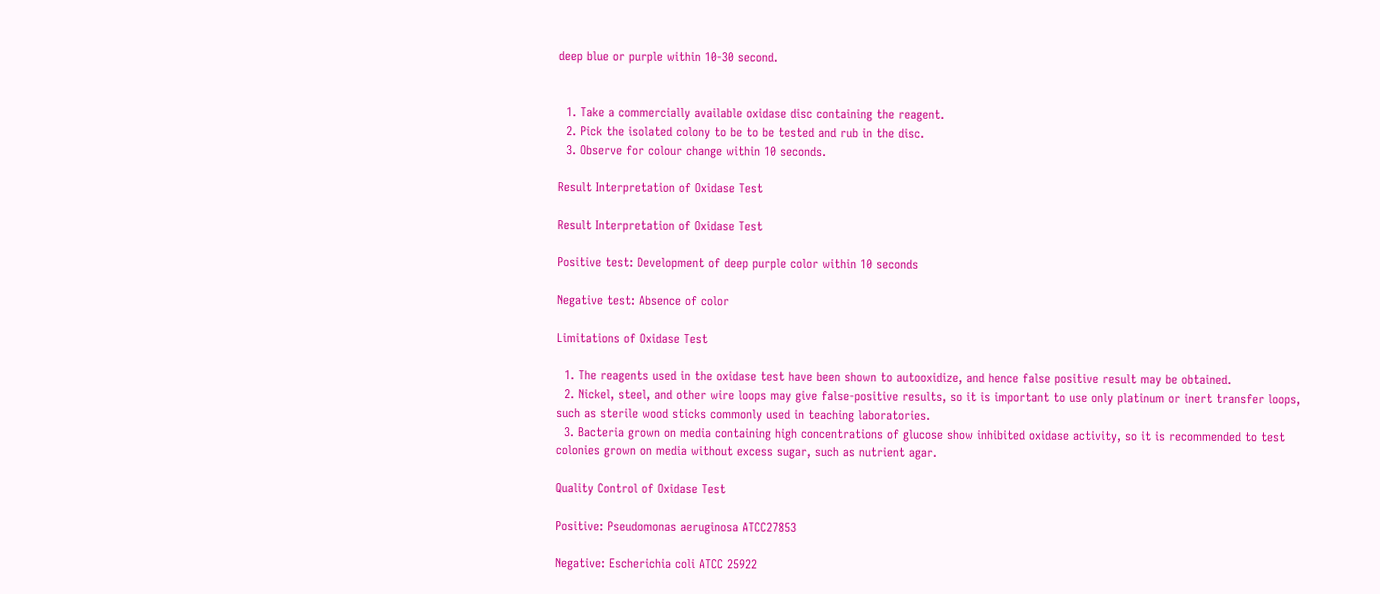deep blue or purple within 10-30 second.


  1. Take a commercially available oxidase disc containing the reagent.
  2. Pick the isolated colony to be to be tested and rub in the disc.
  3. Observe for colour change within 10 seconds.

Result Interpretation of Oxidase Test

Result Interpretation of Oxidase Test

Positive test: Development of deep purple color within 10 seconds

Negative test: Absence of color

Limitations of Oxidase Test

  1. The reagents used in the oxidase test have been shown to autooxidize, and hence false positive result may be obtained.
  2. Nickel, steel, and other wire loops may give false-positive results, so it is important to use only platinum or inert transfer loops, such as sterile wood sticks commonly used in teaching laboratories.
  3. Bacteria grown on media containing high concentrations of glucose show inhibited oxidase activity, so it is recommended to test colonies grown on media without excess sugar, such as nutrient agar.

Quality Control of Oxidase Test

Positive: Pseudomonas aeruginosa ATCC27853

Negative: Escherichia coli ATCC 25922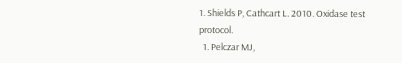1. Shields P, Cathcart L. 2010. Oxidase test protocol.
  1. Pelczar MJ,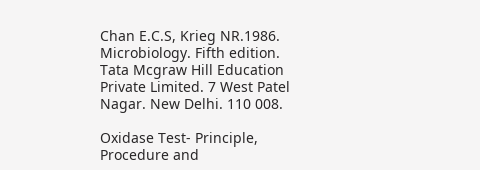Chan E.C.S, Krieg NR.1986. Microbiology. Fifth edition. Tata Mcgraw Hill Education Private Limited. 7 West Patel Nagar. New Delhi. 110 008.

Oxidase Test- Principle, Procedure and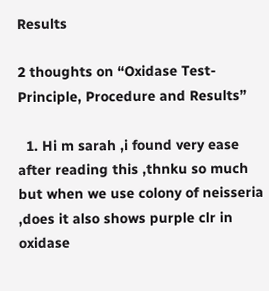Results

2 thoughts on “Oxidase Test- Principle, Procedure and Results”

  1. Hi m sarah ,i found very ease after reading this ,thnku so much but when we use colony of neisseria ,does it also shows purple clr in oxidase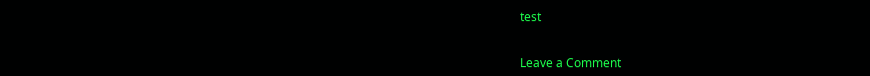test


Leave a Comment